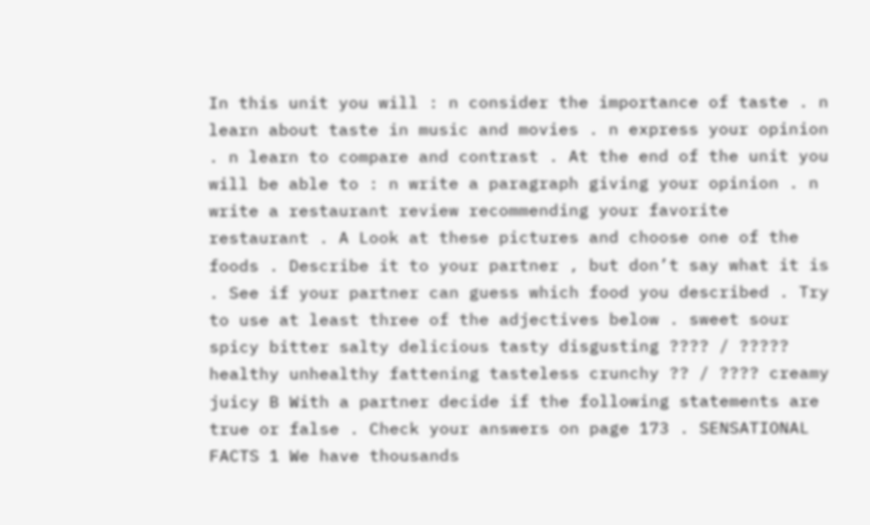In this unit you will : n consider the importance of taste . n learn about taste in music and movies . n express your opinion . n learn to compare and contrast . At the end of the unit you will be able to : n write a paragraph giving your opinion . n write a restaurant review recommending your favorite restaurant . A Look at these pictures and choose one of the foods . Describe it to your partner , but don’t say what it is . See if your partner can guess which food you described . Try to use at least three of the adjectives below . sweet sour spicy bitter salty delicious tasty disgusting ???? / ????? healthy unhealthy fattening tasteless crunchy ?? / ???? creamy juicy B With a partner decide if the following statements are true or false . Check your answers on page 173 . SENSATIONAL FACTS 1 We have thousands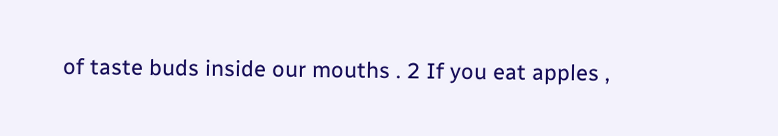of taste buds inside our mouths . 2 If you eat apples ,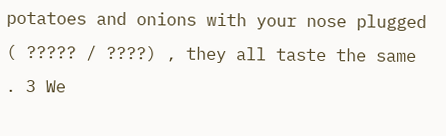potatoes and onions with your nose plugged ( ????? / ????) , they all taste the same . 3 We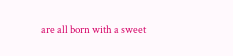are all born with a sweet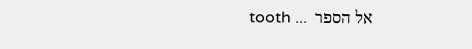tooth ...  אל הספר